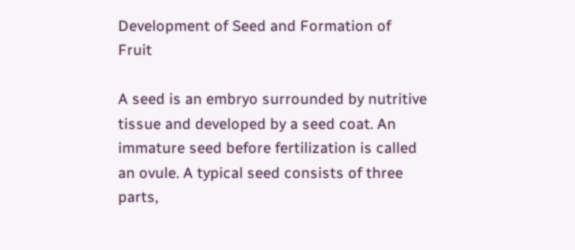Development of Seed and Formation of Fruit

A seed is an embryo surrounded by nutritive tissue and developed by a seed coat. An immature seed before fertilization is called an ovule. A typical seed consists of three parts,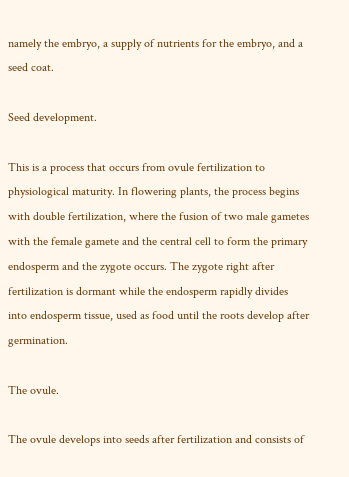namely the embryo, a supply of nutrients for the embryo, and a seed coat.

Seed development.

This is a process that occurs from ovule fertilization to physiological maturity. In flowering plants, the process begins with double fertilization, where the fusion of two male gametes with the female gamete and the central cell to form the primary endosperm and the zygote occurs. The zygote right after fertilization is dormant while the endosperm rapidly divides into endosperm tissue, used as food until the roots develop after germination.

The ovule.

The ovule develops into seeds after fertilization and consists of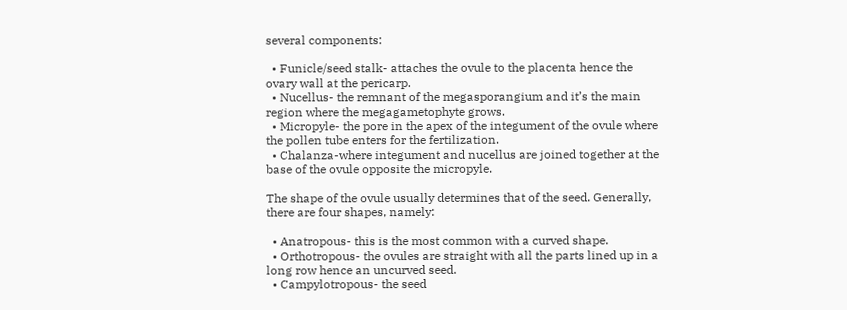several components:

  • Funicle/seed stalk- attaches the ovule to the placenta hence the ovary wall at the pericarp.
  • Nucellus- the remnant of the megasporangium and it’s the main region where the megagametophyte grows.
  • Micropyle- the pore in the apex of the integument of the ovule where the pollen tube enters for the fertilization.
  • Chalanza-where integument and nucellus are joined together at the base of the ovule opposite the micropyle.

The shape of the ovule usually determines that of the seed. Generally, there are four shapes, namely:

  • Anatropous- this is the most common with a curved shape.
  • Orthotropous- the ovules are straight with all the parts lined up in a long row hence an uncurved seed.
  • Campylotropous- the seed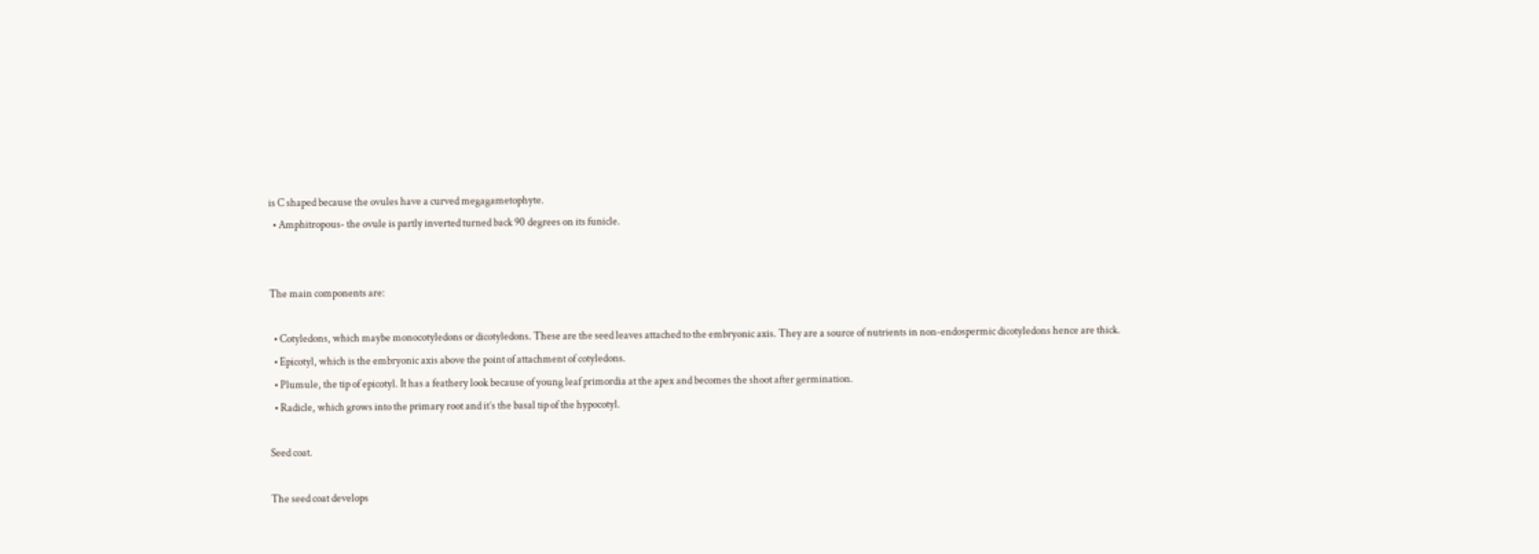is C shaped because the ovules have a curved megagametophyte.
  • Amphitropous- the ovule is partly inverted turned back 90 degrees on its funicle.


The main components are:

  • Cotyledons, which maybe monocotyledons or dicotyledons. These are the seed leaves attached to the embryonic axis. They are a source of nutrients in non-endospermic dicotyledons hence are thick.
  • Epicotyl, which is the embryonic axis above the point of attachment of cotyledons.
  • Plumule, the tip of epicotyl. It has a feathery look because of young leaf primordia at the apex and becomes the shoot after germination.
  • Radicle, which grows into the primary root and it’s the basal tip of the hypocotyl.

Seed coat.

The seed coat develops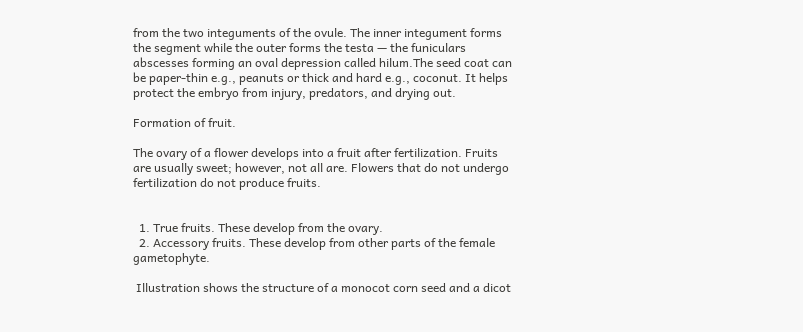from the two integuments of the ovule. The inner integument forms the segment while the outer forms the testa — the funiculars abscesses forming an oval depression called hilum.The seed coat can be paper-thin e.g., peanuts or thick and hard e.g., coconut. It helps protect the embryo from injury, predators, and drying out.

Formation of fruit.

The ovary of a flower develops into a fruit after fertilization. Fruits are usually sweet; however, not all are. Flowers that do not undergo fertilization do not produce fruits.


  1. True fruits. These develop from the ovary.
  2. Accessory fruits. These develop from other parts of the female gametophyte.

 Illustration shows the structure of a monocot corn seed and a dicot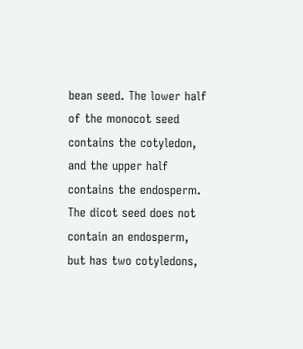bean seed. The lower half of the monocot seed contains the cotyledon, and the upper half contains the endosperm. The dicot seed does not contain an endosperm, but has two cotyledons,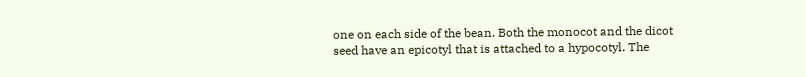one on each side of the bean. Both the monocot and the dicot seed have an epicotyl that is attached to a hypocotyl. The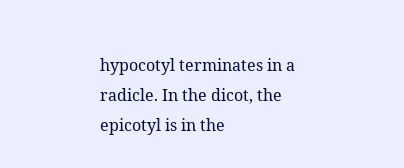hypocotyl terminates in a radicle. In the dicot, the epicotyl is in the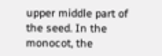upper middle part of the seed. In the monocot, the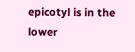epicotyl is in the lower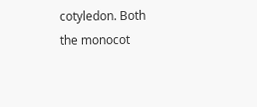cotyledon. Both the monocot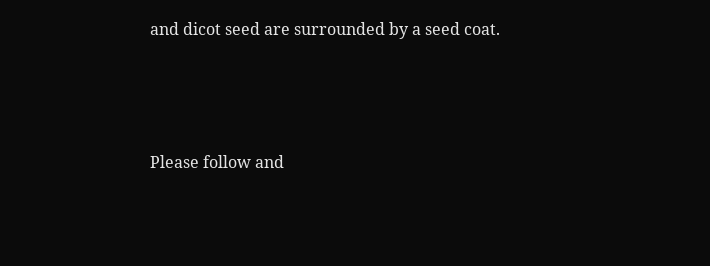and dicot seed are surrounded by a seed coat.



Please follow and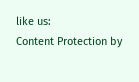like us:
Content Protection by